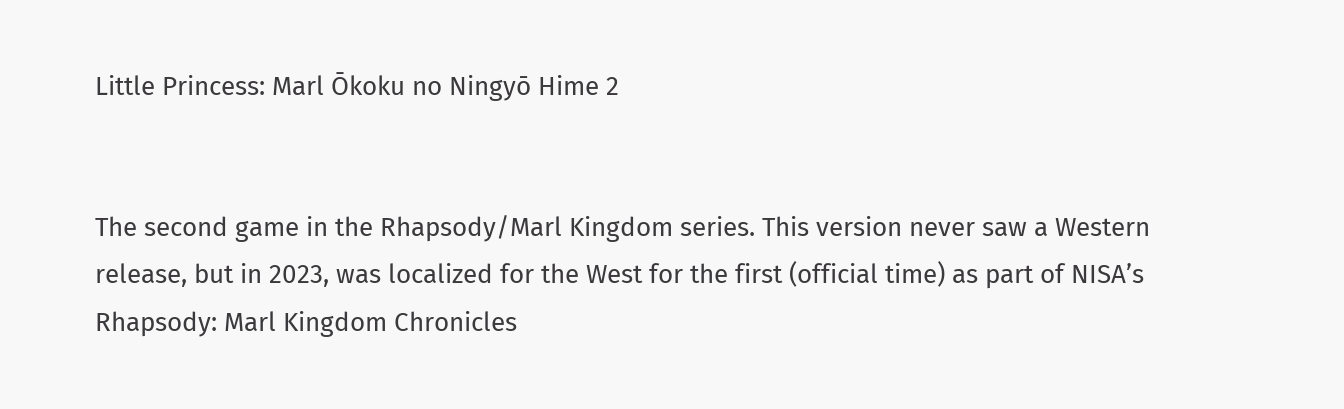Little Princess: Marl Ōkoku no Ningyō Hime 2


The second game in the Rhapsody/Marl Kingdom series. This version never saw a Western release, but in 2023, was localized for the West for the first (official time) as part of NISA’s Rhapsody: Marl Kingdom Chronicles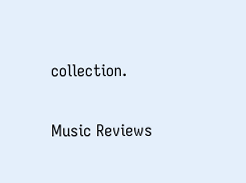collection.

Music Reviews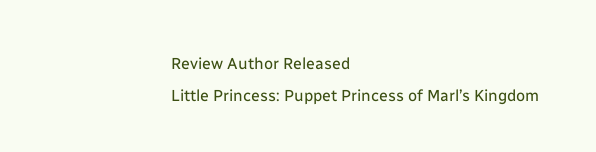Review Author Released
Little Princess: Puppet Princess of Marl’s Kingdom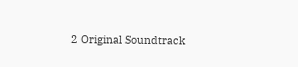2 Original Soundtrack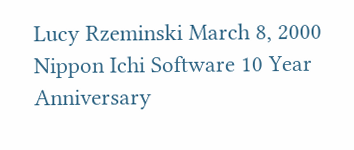Lucy Rzeminski March 8, 2000
Nippon Ichi Software 10 Year Anniversary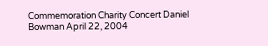Commemoration Charity Concert Daniel Bowman April 22, 2004